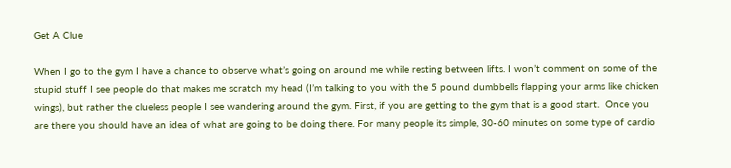Get A Clue

When I go to the gym I have a chance to observe what’s going on around me while resting between lifts. I won’t comment on some of the stupid stuff I see people do that makes me scratch my head (I’m talking to you with the 5 pound dumbbells flapping your arms like chicken wings), but rather the clueless people I see wandering around the gym. First, if you are getting to the gym that is a good start.  Once you are there you should have an idea of what are going to be doing there. For many people its simple, 30-60 minutes on some type of cardio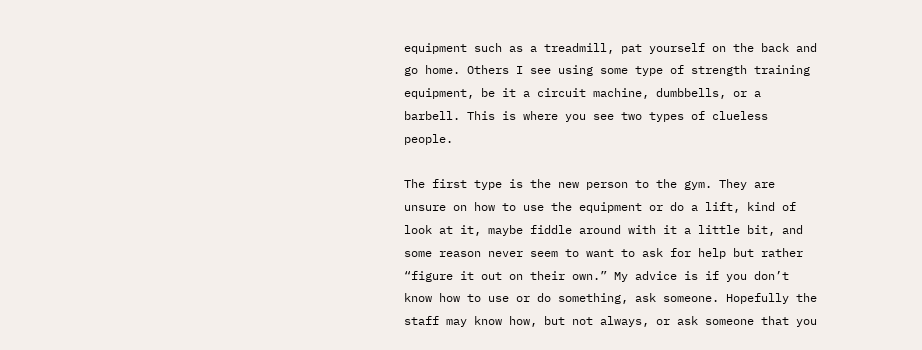equipment such as a treadmill, pat yourself on the back and go home. Others I see using some type of strength training equipment, be it a circuit machine, dumbbells, or a barbell. This is where you see two types of clueless people.

The first type is the new person to the gym. They are unsure on how to use the equipment or do a lift, kind of look at it, maybe fiddle around with it a little bit, and some reason never seem to want to ask for help but rather “figure it out on their own.” My advice is if you don’t know how to use or do something, ask someone. Hopefully the staff may know how, but not always, or ask someone that you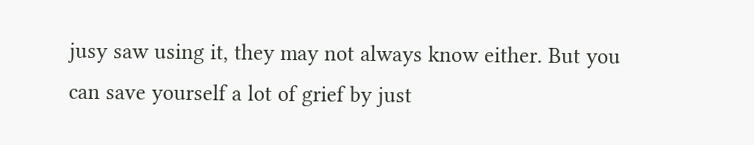jusy saw using it, they may not always know either. But you can save yourself a lot of grief by just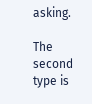asking.

The second type is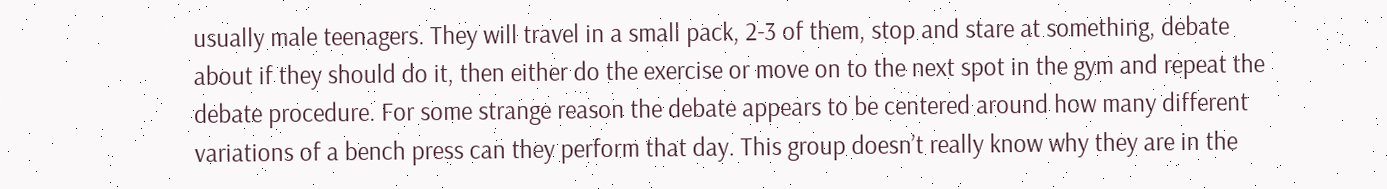usually male teenagers. They will travel in a small pack, 2-3 of them, stop and stare at something, debate about if they should do it, then either do the exercise or move on to the next spot in the gym and repeat the debate procedure. For some strange reason the debate appears to be centered around how many different variations of a bench press can they perform that day. This group doesn’t really know why they are in the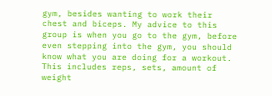gym, besides wanting to work their chest and biceps. My advice to this group is when you go to the gym, before even stepping into the gym, you should know what you are doing for a workout. This includes reps, sets, amount of weight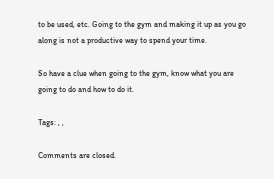to be used, etc. Going to the gym and making it up as you go along is not a productive way to spend your time.

So have a clue when going to the gym, know what you are going to do and how to do it.

Tags: , ,

Comments are closed.